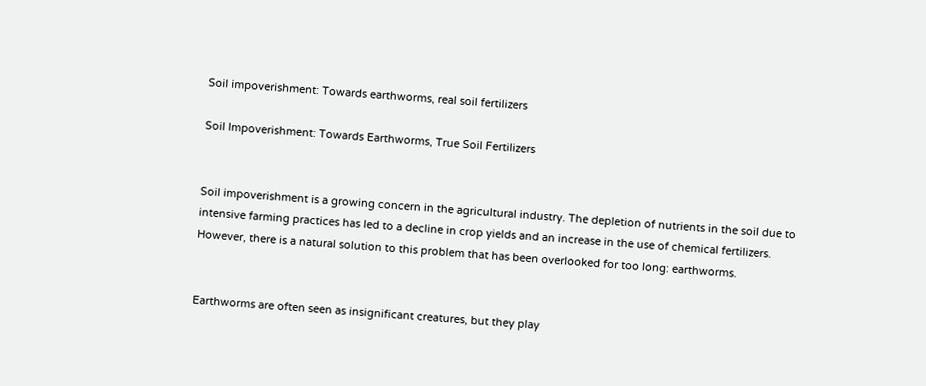Soil impoverishment: Towards earthworms, real soil fertilizers

Soil Impoverishment: Towards Earthworms, True Soil Fertilizers


Soil impoverishment is a growing concern in the agricultural industry. The depletion of nutrients in the soil due to intensive farming practices has led to a decline in crop yields and an increase in the use of chemical fertilizers. However, there is a natural solution to this problem that has been overlooked for too long: earthworms.


Earthworms are often seen as insignificant creatures, but they play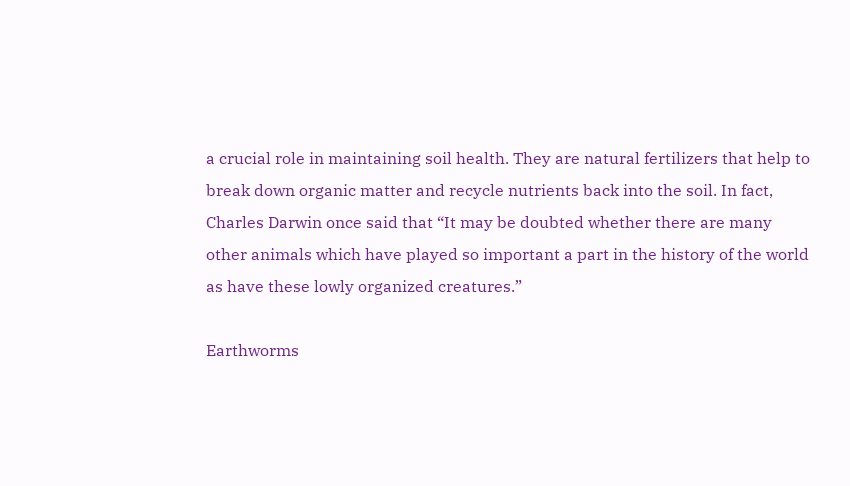a crucial role in maintaining soil health. They are natural fertilizers that help to break down organic matter and recycle nutrients back into the soil. In fact, Charles Darwin once said that “It may be doubted whether there are many other animals which have played so important a part in the history of the world as have these lowly organized creatures.”

Earthworms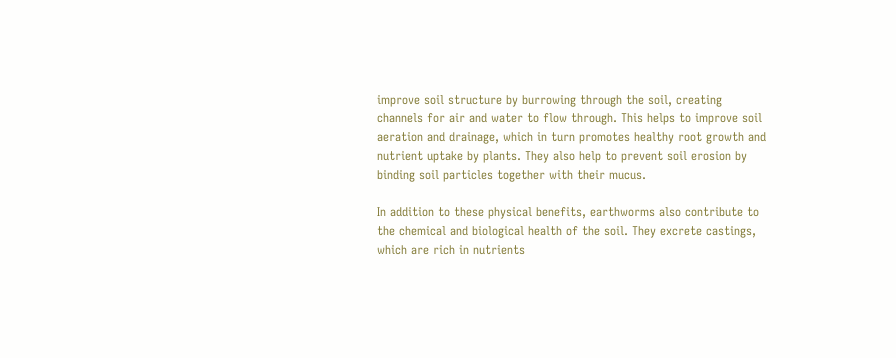improve soil structure by burrowing through the soil, creating channels for air and water to flow through. This helps to improve soil aeration and drainage, which in turn promotes healthy root growth and nutrient uptake by plants. They also help to prevent soil erosion by binding soil particles together with their mucus.

In addition to these physical benefits, earthworms also contribute to the chemical and biological health of the soil. They excrete castings, which are rich in nutrients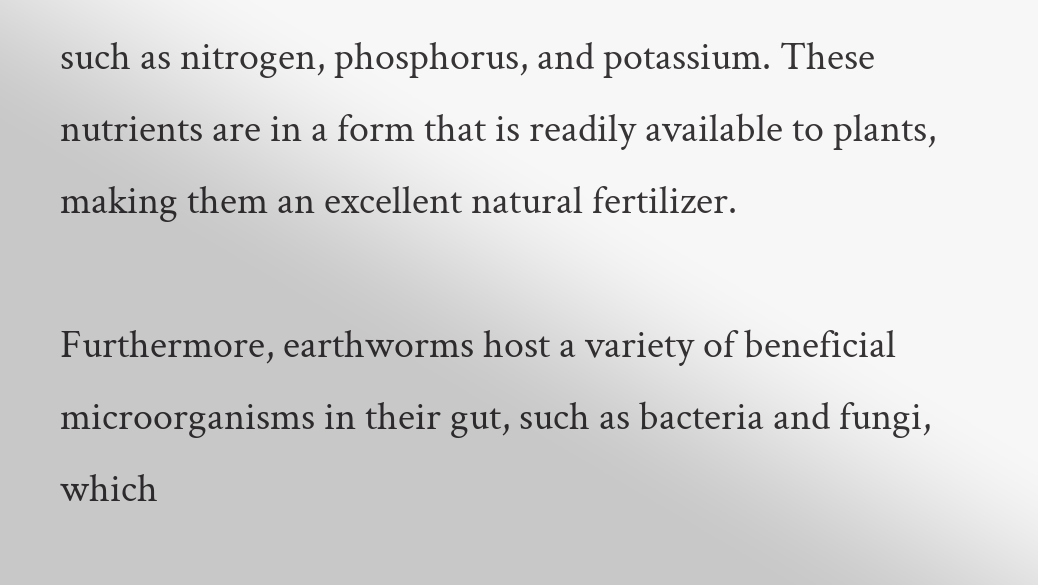such as nitrogen, phosphorus, and potassium. These nutrients are in a form that is readily available to plants, making them an excellent natural fertilizer.

Furthermore, earthworms host a variety of beneficial microorganisms in their gut, such as bacteria and fungi, which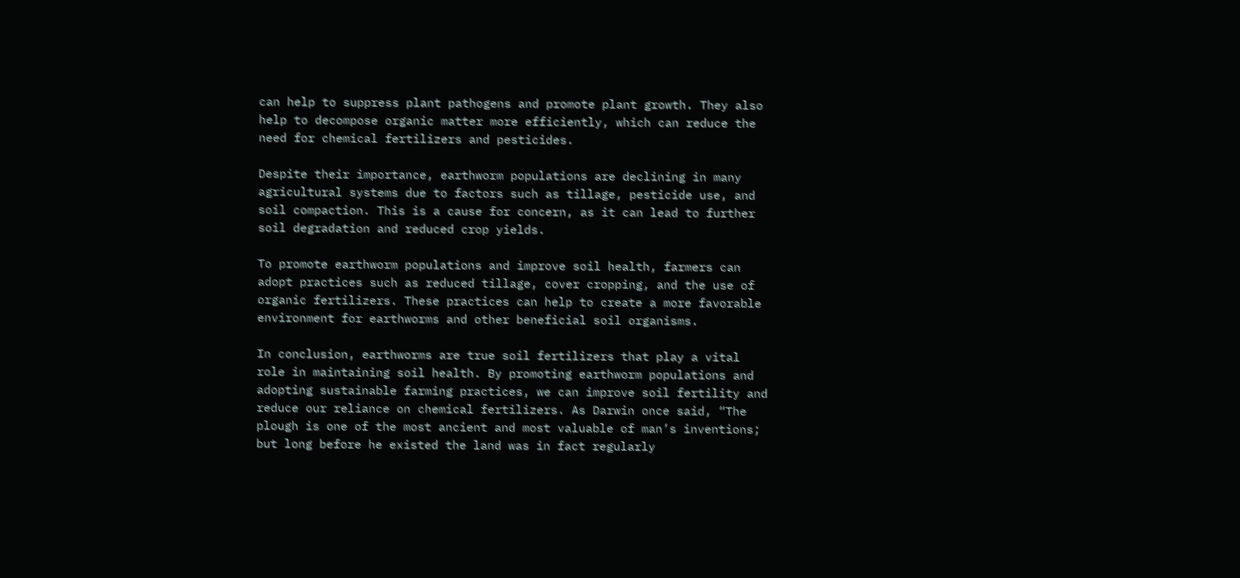can help to suppress plant pathogens and promote plant growth. They also help to decompose organic matter more efficiently, which can reduce the need for chemical fertilizers and pesticides.

Despite their importance, earthworm populations are declining in many agricultural systems due to factors such as tillage, pesticide use, and soil compaction. This is a cause for concern, as it can lead to further soil degradation and reduced crop yields.

To promote earthworm populations and improve soil health, farmers can adopt practices such as reduced tillage, cover cropping, and the use of organic fertilizers. These practices can help to create a more favorable environment for earthworms and other beneficial soil organisms.

In conclusion, earthworms are true soil fertilizers that play a vital role in maintaining soil health. By promoting earthworm populations and adopting sustainable farming practices, we can improve soil fertility and reduce our reliance on chemical fertilizers. As Darwin once said, “The plough is one of the most ancient and most valuable of man’s inventions; but long before he existed the land was in fact regularly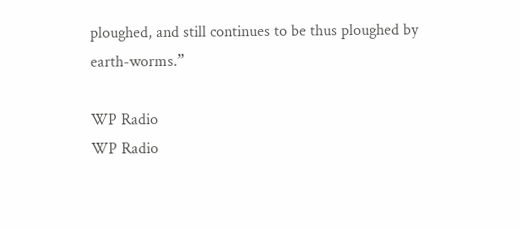ploughed, and still continues to be thus ploughed by earth-worms.”

WP Radio
WP Radio